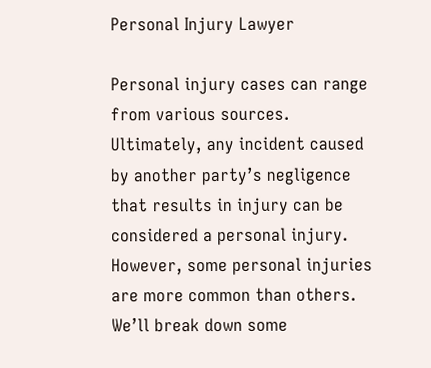Personal Injury Lawyer

Personal injury cases can range from various sources. Ultimately, any incident caused by another party’s negligence that results in injury can be considered a personal injury. However, some personal injuries are more common than others. We’ll break down some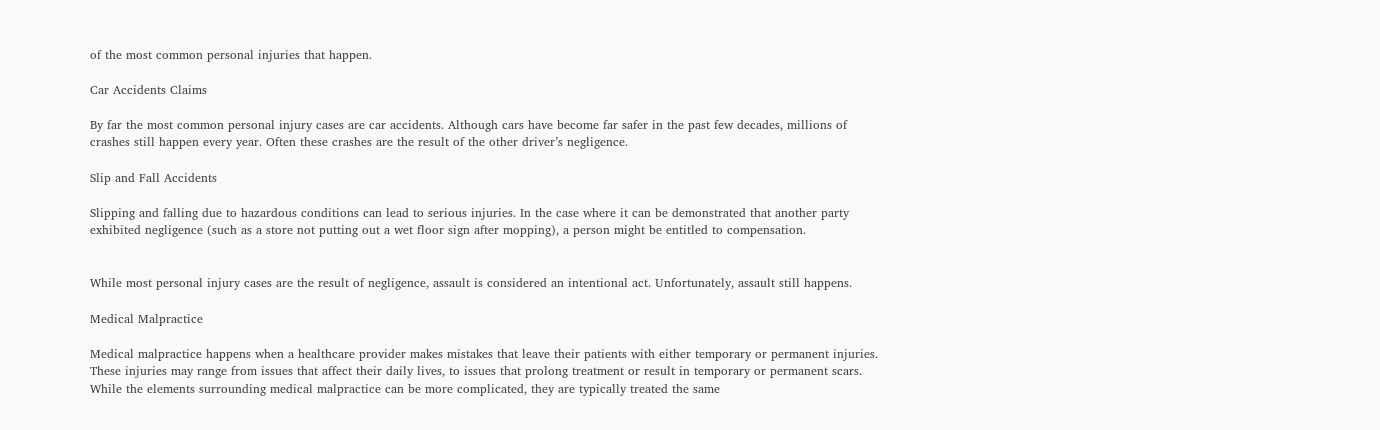of the most common personal injuries that happen.

Car Accidents Claims

By far the most common personal injury cases are car accidents. Although cars have become far safer in the past few decades, millions of crashes still happen every year. Often these crashes are the result of the other driver’s negligence.

Slip and Fall Accidents

Slipping and falling due to hazardous conditions can lead to serious injuries. In the case where it can be demonstrated that another party exhibited negligence (such as a store not putting out a wet floor sign after mopping), a person might be entitled to compensation.


While most personal injury cases are the result of negligence, assault is considered an intentional act. Unfortunately, assault still happens.

Medical Malpractice

Medical malpractice happens when a healthcare provider makes mistakes that leave their patients with either temporary or permanent injuries. These injuries may range from issues that affect their daily lives, to issues that prolong treatment or result in temporary or permanent scars. While the elements surrounding medical malpractice can be more complicated, they are typically treated the same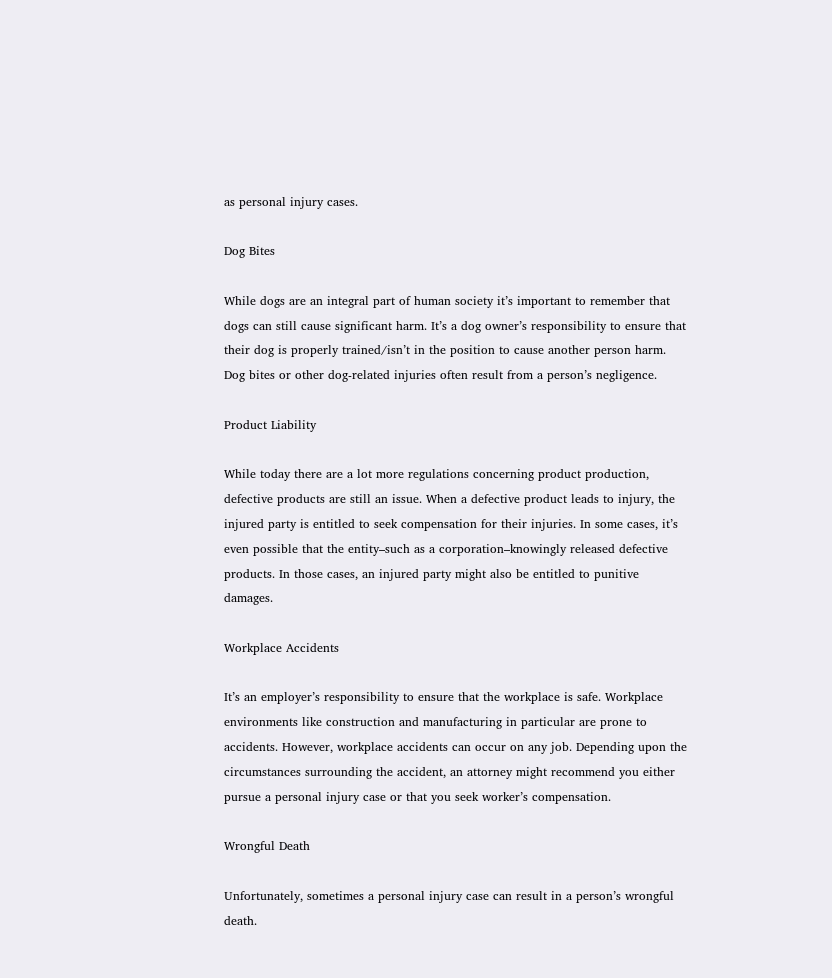as personal injury cases.

Dog Bites

While dogs are an integral part of human society it’s important to remember that dogs can still cause significant harm. It’s a dog owner’s responsibility to ensure that their dog is properly trained/isn’t in the position to cause another person harm. Dog bites or other dog-related injuries often result from a person’s negligence.

Product Liability

While today there are a lot more regulations concerning product production, defective products are still an issue. When a defective product leads to injury, the injured party is entitled to seek compensation for their injuries. In some cases, it’s even possible that the entity–such as a corporation–knowingly released defective products. In those cases, an injured party might also be entitled to punitive damages.

Workplace Accidents

It’s an employer’s responsibility to ensure that the workplace is safe. Workplace environments like construction and manufacturing in particular are prone to accidents. However, workplace accidents can occur on any job. Depending upon the circumstances surrounding the accident, an attorney might recommend you either pursue a personal injury case or that you seek worker’s compensation.

Wrongful Death

Unfortunately, sometimes a personal injury case can result in a person’s wrongful death.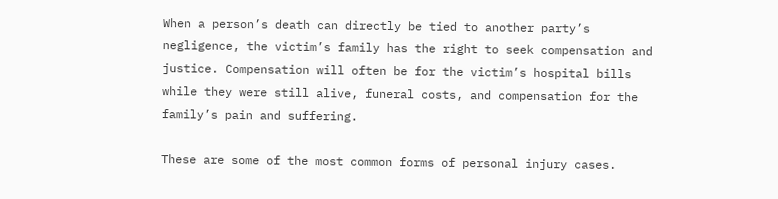When a person’s death can directly be tied to another party’s negligence, the victim’s family has the right to seek compensation and justice. Compensation will often be for the victim’s hospital bills while they were still alive, funeral costs, and compensation for the family’s pain and suffering.

These are some of the most common forms of personal injury cases.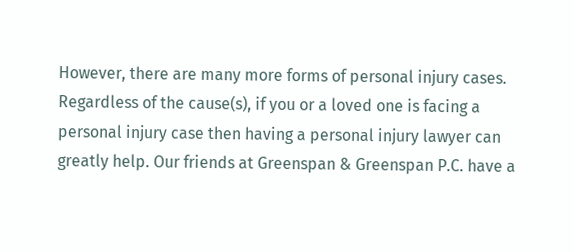However, there are many more forms of personal injury cases. Regardless of the cause(s), if you or a loved one is facing a personal injury case then having a personal injury lawyer can greatly help. Our friends at Greenspan & Greenspan P.C. have a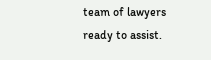team of lawyers ready to assist.